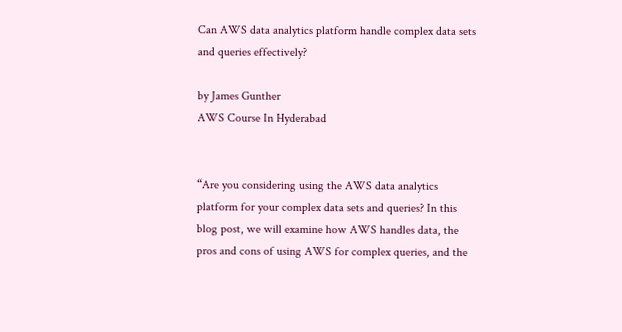Can AWS data analytics platform handle complex data sets and queries effectively?

by James Gunther
AWS Course In Hyderabad


“Are you considering using the AWS data analytics platform for your complex data sets and queries? In this blog post, we will examine how AWS handles data, the pros and cons of using AWS for complex queries, and the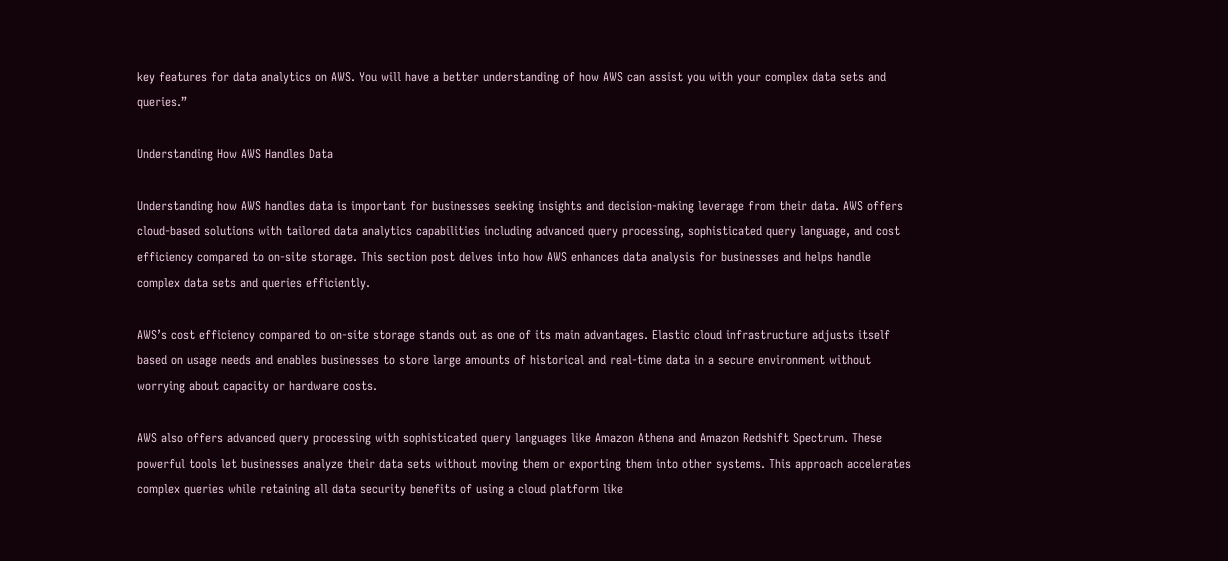key features for data analytics on AWS. You will have a better understanding of how AWS can assist you with your complex data sets and queries.”

Understanding How AWS Handles Data

Understanding how AWS handles data is important for businesses seeking insights and decision-making leverage from their data. AWS offers cloud-based solutions with tailored data analytics capabilities including advanced query processing, sophisticated query language, and cost efficiency compared to on-site storage. This section post delves into how AWS enhances data analysis for businesses and helps handle complex data sets and queries efficiently.

AWS’s cost efficiency compared to on-site storage stands out as one of its main advantages. Elastic cloud infrastructure adjusts itself based on usage needs and enables businesses to store large amounts of historical and real-time data in a secure environment without worrying about capacity or hardware costs.

AWS also offers advanced query processing with sophisticated query languages like Amazon Athena and Amazon Redshift Spectrum. These powerful tools let businesses analyze their data sets without moving them or exporting them into other systems. This approach accelerates complex queries while retaining all data security benefits of using a cloud platform like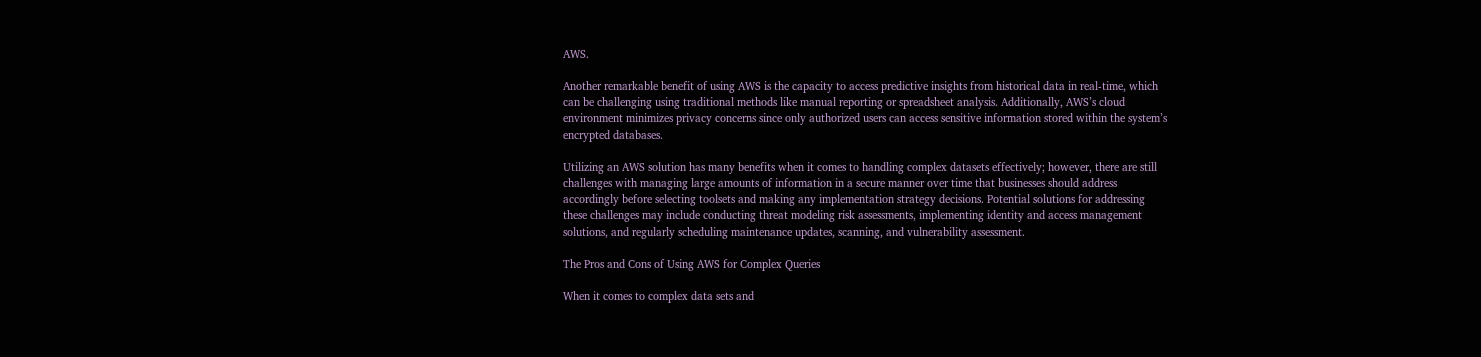AWS.

Another remarkable benefit of using AWS is the capacity to access predictive insights from historical data in real-time, which can be challenging using traditional methods like manual reporting or spreadsheet analysis. Additionally, AWS’s cloud environment minimizes privacy concerns since only authorized users can access sensitive information stored within the system’s encrypted databases.

Utilizing an AWS solution has many benefits when it comes to handling complex datasets effectively; however, there are still challenges with managing large amounts of information in a secure manner over time that businesses should address accordingly before selecting toolsets and making any implementation strategy decisions. Potential solutions for addressing these challenges may include conducting threat modeling risk assessments, implementing identity and access management solutions, and regularly scheduling maintenance updates, scanning, and vulnerability assessment.

The Pros and Cons of Using AWS for Complex Queries

When it comes to complex data sets and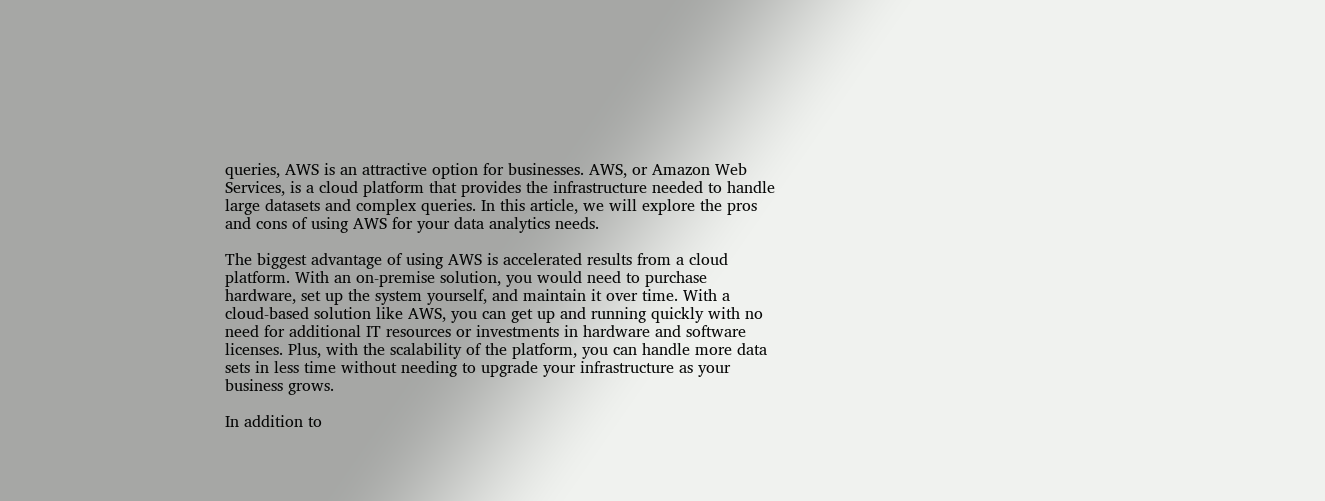queries, AWS is an attractive option for businesses. AWS, or Amazon Web Services, is a cloud platform that provides the infrastructure needed to handle large datasets and complex queries. In this article, we will explore the pros and cons of using AWS for your data analytics needs.

The biggest advantage of using AWS is accelerated results from a cloud platform. With an on-premise solution, you would need to purchase hardware, set up the system yourself, and maintain it over time. With a cloud-based solution like AWS, you can get up and running quickly with no need for additional IT resources or investments in hardware and software licenses. Plus, with the scalability of the platform, you can handle more data sets in less time without needing to upgrade your infrastructure as your business grows.

In addition to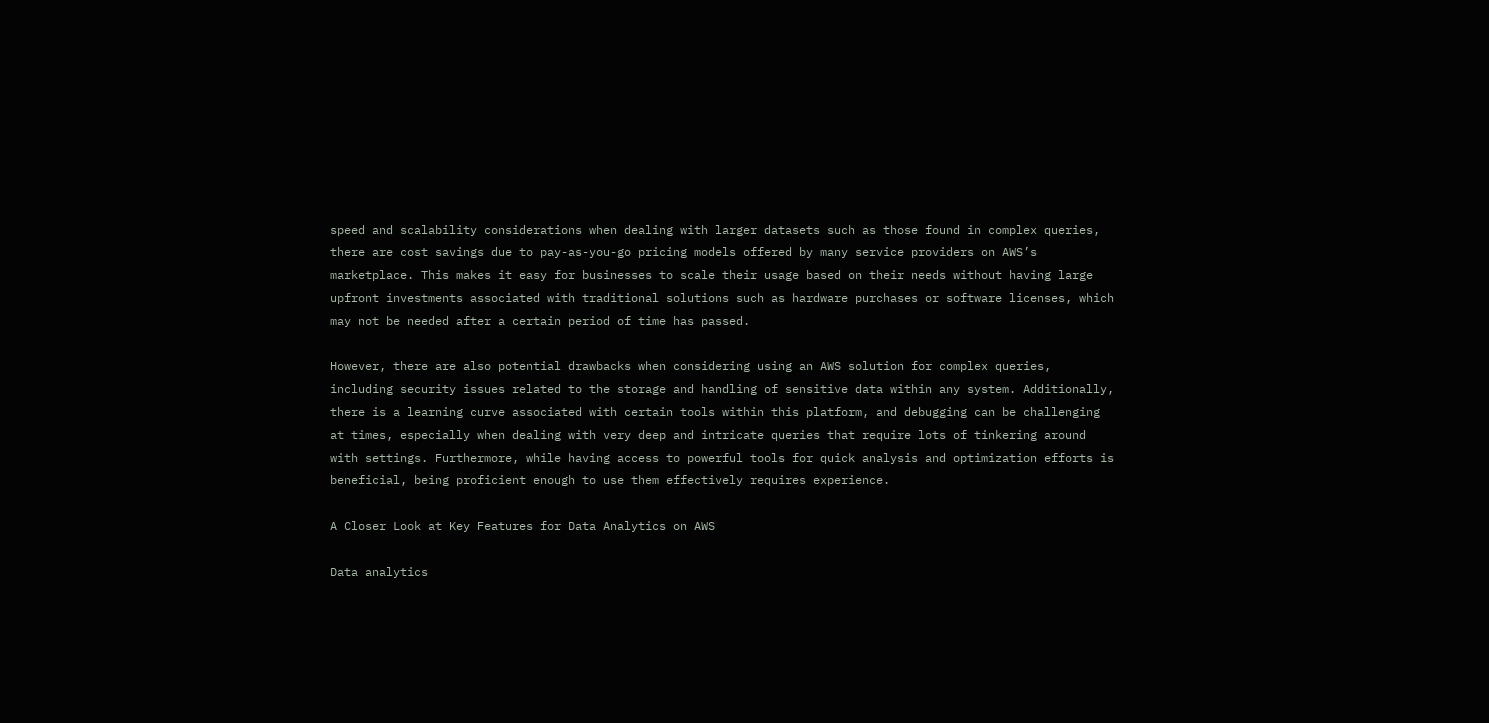speed and scalability considerations when dealing with larger datasets such as those found in complex queries, there are cost savings due to pay-as-you-go pricing models offered by many service providers on AWS’s marketplace. This makes it easy for businesses to scale their usage based on their needs without having large upfront investments associated with traditional solutions such as hardware purchases or software licenses, which may not be needed after a certain period of time has passed.

However, there are also potential drawbacks when considering using an AWS solution for complex queries, including security issues related to the storage and handling of sensitive data within any system. Additionally, there is a learning curve associated with certain tools within this platform, and debugging can be challenging at times, especially when dealing with very deep and intricate queries that require lots of tinkering around with settings. Furthermore, while having access to powerful tools for quick analysis and optimization efforts is beneficial, being proficient enough to use them effectively requires experience.

A Closer Look at Key Features for Data Analytics on AWS

Data analytics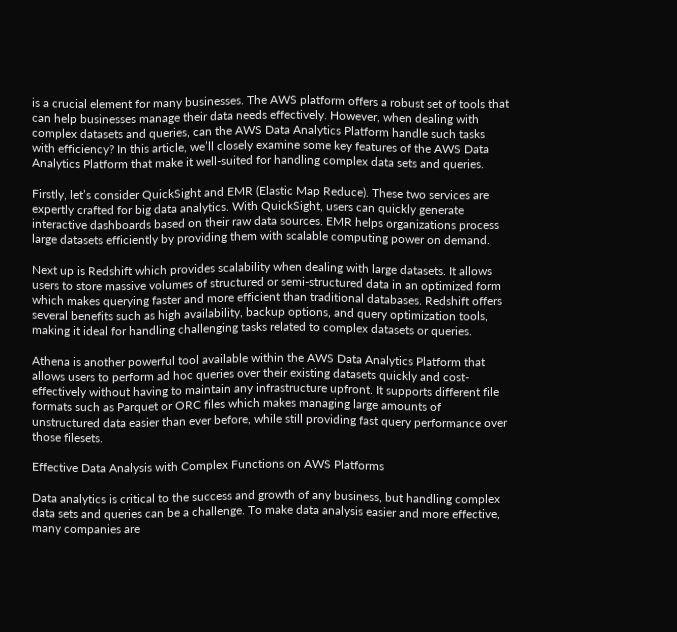is a crucial element for many businesses. The AWS platform offers a robust set of tools that can help businesses manage their data needs effectively. However, when dealing with complex datasets and queries, can the AWS Data Analytics Platform handle such tasks with efficiency? In this article, we’ll closely examine some key features of the AWS Data Analytics Platform that make it well-suited for handling complex data sets and queries.

Firstly, let’s consider QuickSight and EMR (Elastic Map Reduce). These two services are expertly crafted for big data analytics. With QuickSight, users can quickly generate interactive dashboards based on their raw data sources. EMR helps organizations process large datasets efficiently by providing them with scalable computing power on demand.

Next up is Redshift which provides scalability when dealing with large datasets. It allows users to store massive volumes of structured or semi-structured data in an optimized form which makes querying faster and more efficient than traditional databases. Redshift offers several benefits such as high availability, backup options, and query optimization tools, making it ideal for handling challenging tasks related to complex datasets or queries.

Athena is another powerful tool available within the AWS Data Analytics Platform that allows users to perform ad hoc queries over their existing datasets quickly and cost-effectively without having to maintain any infrastructure upfront. It supports different file formats such as Parquet or ORC files which makes managing large amounts of unstructured data easier than ever before, while still providing fast query performance over those filesets.

Effective Data Analysis with Complex Functions on AWS Platforms

Data analytics is critical to the success and growth of any business, but handling complex data sets and queries can be a challenge. To make data analysis easier and more effective, many companies are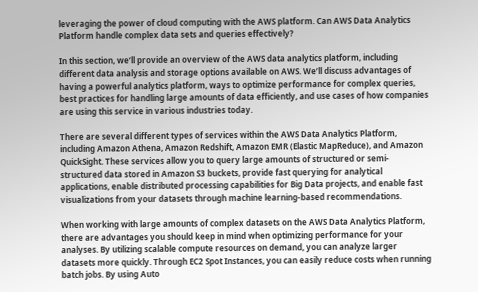leveraging the power of cloud computing with the AWS platform. Can AWS Data Analytics Platform handle complex data sets and queries effectively?

In this section, we’ll provide an overview of the AWS data analytics platform, including different data analysis and storage options available on AWS. We’ll discuss advantages of having a powerful analytics platform, ways to optimize performance for complex queries, best practices for handling large amounts of data efficiently, and use cases of how companies are using this service in various industries today.

There are several different types of services within the AWS Data Analytics Platform, including Amazon Athena, Amazon Redshift, Amazon EMR (Elastic MapReduce), and Amazon QuickSight. These services allow you to query large amounts of structured or semi-structured data stored in Amazon S3 buckets, provide fast querying for analytical applications, enable distributed processing capabilities for Big Data projects, and enable fast visualizations from your datasets through machine learning-based recommendations.

When working with large amounts of complex datasets on the AWS Data Analytics Platform, there are advantages you should keep in mind when optimizing performance for your analyses. By utilizing scalable compute resources on demand, you can analyze larger datasets more quickly. Through EC2 Spot Instances, you can easily reduce costs when running batch jobs. By using Auto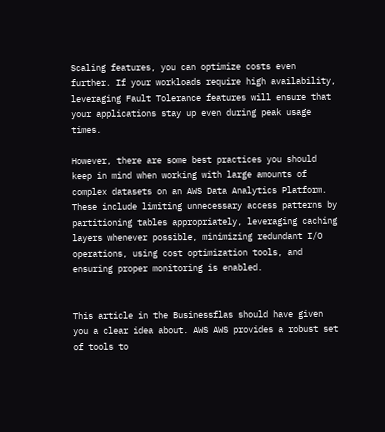Scaling features, you can optimize costs even further. If your workloads require high availability, leveraging Fault Tolerance features will ensure that your applications stay up even during peak usage times.

However, there are some best practices you should keep in mind when working with large amounts of complex datasets on an AWS Data Analytics Platform. These include limiting unnecessary access patterns by partitioning tables appropriately, leveraging caching layers whenever possible, minimizing redundant I/O operations, using cost optimization tools, and ensuring proper monitoring is enabled.


This article in the Businessflas should have given you a clear idea about. AWS AWS provides a robust set of tools to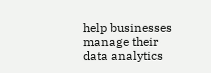help businesses manage their data analytics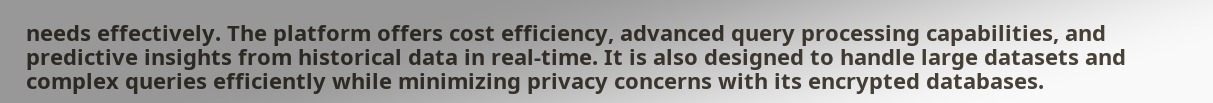needs effectively. The platform offers cost efficiency, advanced query processing capabilities, and predictive insights from historical data in real-time. It is also designed to handle large datasets and complex queries efficiently while minimizing privacy concerns with its encrypted databases.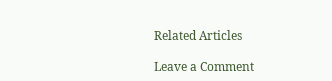Related Articles

Leave a Comment